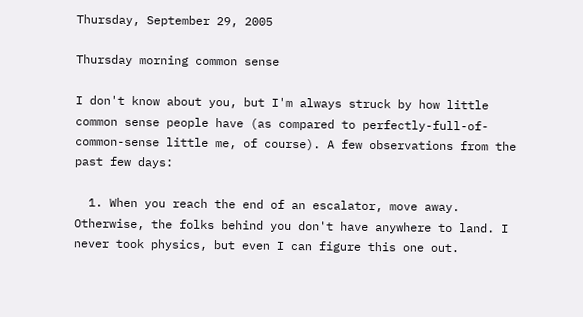Thursday, September 29, 2005

Thursday morning common sense

I don't know about you, but I'm always struck by how little common sense people have (as compared to perfectly-full-of-common-sense little me, of course). A few observations from the past few days:

  1. When you reach the end of an escalator, move away. Otherwise, the folks behind you don't have anywhere to land. I never took physics, but even I can figure this one out.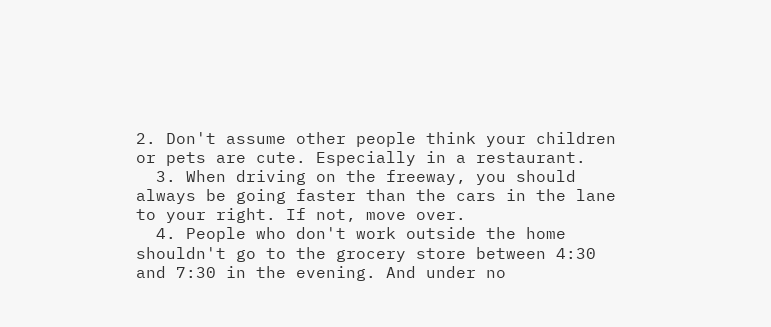2. Don't assume other people think your children or pets are cute. Especially in a restaurant.
  3. When driving on the freeway, you should always be going faster than the cars in the lane to your right. If not, move over.
  4. People who don't work outside the home shouldn't go to the grocery store between 4:30 and 7:30 in the evening. And under no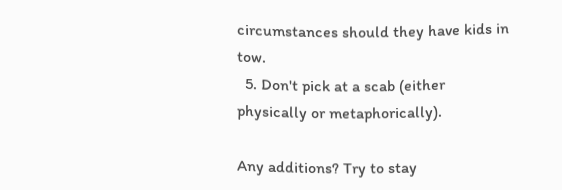circumstances should they have kids in tow.
  5. Don't pick at a scab (either physically or metaphorically).

Any additions? Try to stay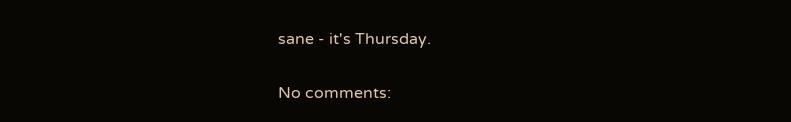sane - it's Thursday.

No comments: